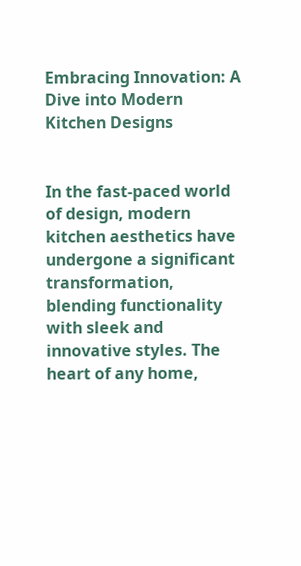Embracing Innovation: A Dive into Modern Kitchen Designs


In the fast-paced world of design, modern kitchen aesthetics have undergone a significant transformation, blending functionality with sleek and innovative styles. The heart of any home,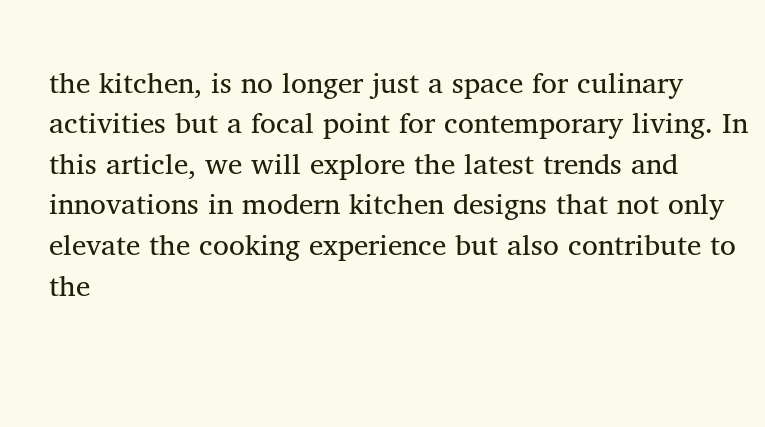the kitchen, is no longer just a space for culinary activities but a focal point for contemporary living. In this article, we will explore the latest trends and innovations in modern kitchen designs that not only elevate the cooking experience but also contribute to the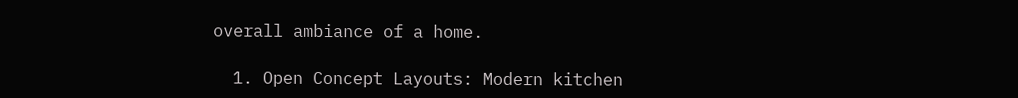overall ambiance of a home.

  1. Open Concept Layouts: Modern kitchen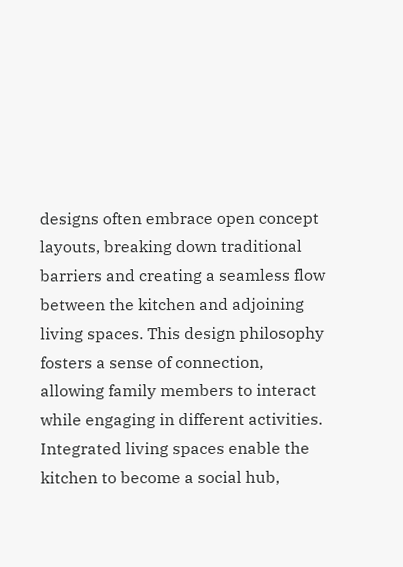designs often embrace open concept layouts, breaking down traditional barriers and creating a seamless flow between the kitchen and adjoining living spaces. This design philosophy fosters a sense of connection, allowing family members to interact while engaging in different activities. Integrated living spaces enable the kitchen to become a social hub,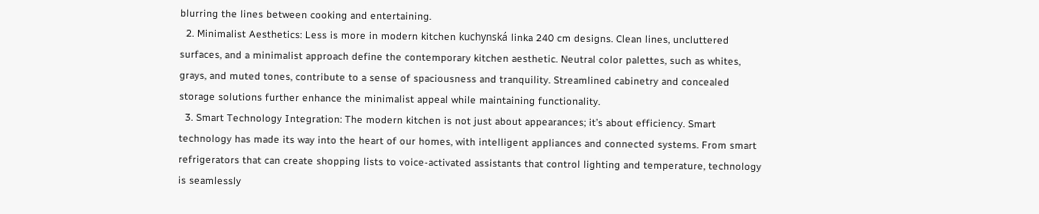blurring the lines between cooking and entertaining.
  2. Minimalist Aesthetics: Less is more in modern kitchen kuchynská linka 240 cm designs. Clean lines, uncluttered surfaces, and a minimalist approach define the contemporary kitchen aesthetic. Neutral color palettes, such as whites, grays, and muted tones, contribute to a sense of spaciousness and tranquility. Streamlined cabinetry and concealed storage solutions further enhance the minimalist appeal while maintaining functionality.
  3. Smart Technology Integration: The modern kitchen is not just about appearances; it’s about efficiency. Smart technology has made its way into the heart of our homes, with intelligent appliances and connected systems. From smart refrigerators that can create shopping lists to voice-activated assistants that control lighting and temperature, technology is seamlessly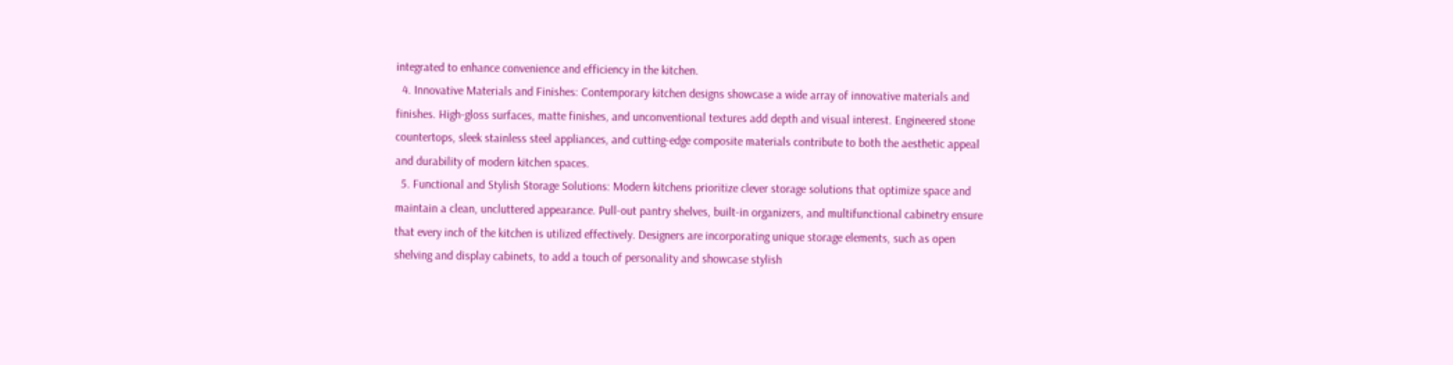integrated to enhance convenience and efficiency in the kitchen.
  4. Innovative Materials and Finishes: Contemporary kitchen designs showcase a wide array of innovative materials and finishes. High-gloss surfaces, matte finishes, and unconventional textures add depth and visual interest. Engineered stone countertops, sleek stainless steel appliances, and cutting-edge composite materials contribute to both the aesthetic appeal and durability of modern kitchen spaces.
  5. Functional and Stylish Storage Solutions: Modern kitchens prioritize clever storage solutions that optimize space and maintain a clean, uncluttered appearance. Pull-out pantry shelves, built-in organizers, and multifunctional cabinetry ensure that every inch of the kitchen is utilized effectively. Designers are incorporating unique storage elements, such as open shelving and display cabinets, to add a touch of personality and showcase stylish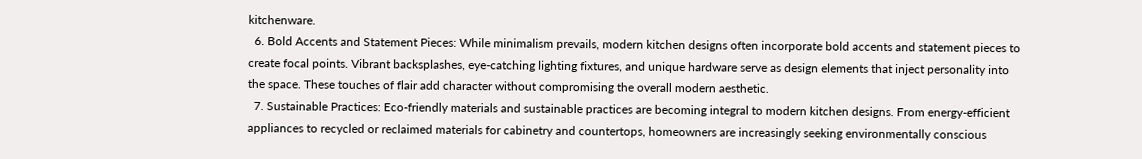kitchenware.
  6. Bold Accents and Statement Pieces: While minimalism prevails, modern kitchen designs often incorporate bold accents and statement pieces to create focal points. Vibrant backsplashes, eye-catching lighting fixtures, and unique hardware serve as design elements that inject personality into the space. These touches of flair add character without compromising the overall modern aesthetic.
  7. Sustainable Practices: Eco-friendly materials and sustainable practices are becoming integral to modern kitchen designs. From energy-efficient appliances to recycled or reclaimed materials for cabinetry and countertops, homeowners are increasingly seeking environmentally conscious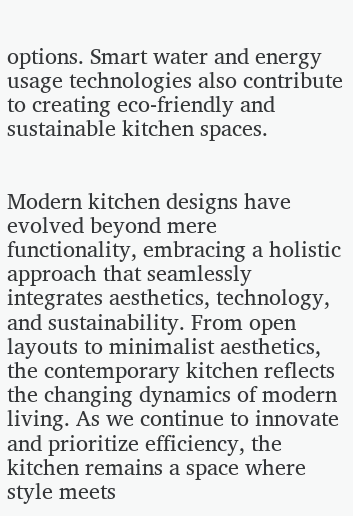options. Smart water and energy usage technologies also contribute to creating eco-friendly and sustainable kitchen spaces.


Modern kitchen designs have evolved beyond mere functionality, embracing a holistic approach that seamlessly integrates aesthetics, technology, and sustainability. From open layouts to minimalist aesthetics, the contemporary kitchen reflects the changing dynamics of modern living. As we continue to innovate and prioritize efficiency, the kitchen remains a space where style meets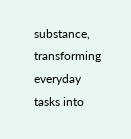substance, transforming everyday tasks into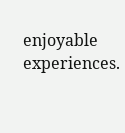enjoyable experiences.